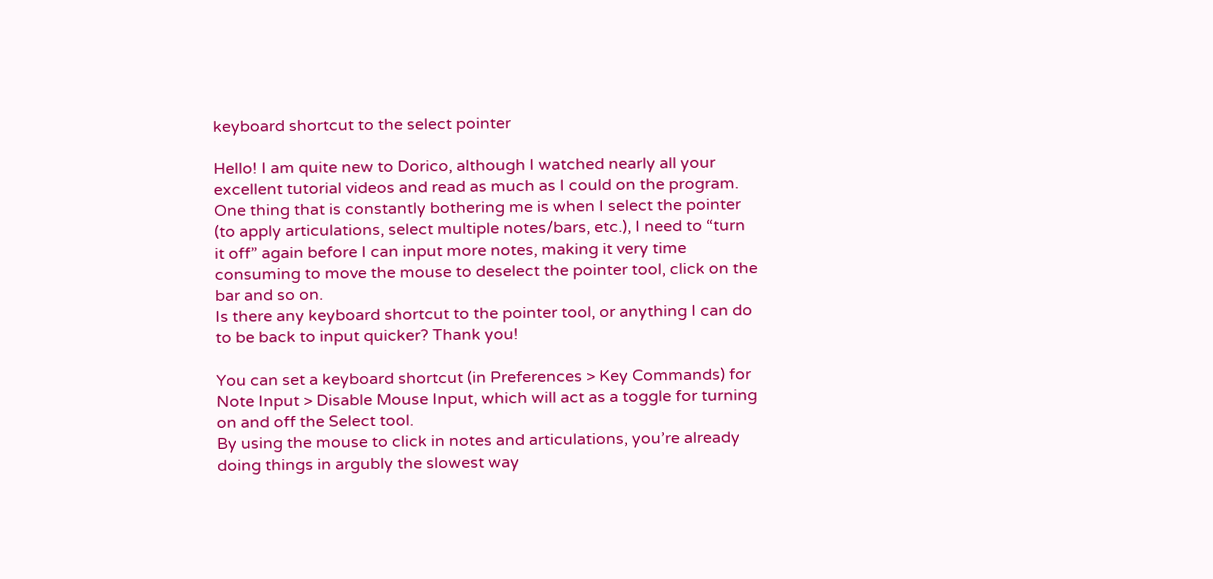keyboard shortcut to the select pointer

Hello! I am quite new to Dorico, although I watched nearly all your excellent tutorial videos and read as much as I could on the program.
One thing that is constantly bothering me is when I select the pointer (to apply articulations, select multiple notes/bars, etc.), I need to “turn it off” again before I can input more notes, making it very time consuming to move the mouse to deselect the pointer tool, click on the bar and so on.
Is there any keyboard shortcut to the pointer tool, or anything I can do to be back to input quicker? Thank you!

You can set a keyboard shortcut (in Preferences > Key Commands) for Note Input > Disable Mouse Input, which will act as a toggle for turning on and off the Select tool.
By using the mouse to click in notes and articulations, you’re already doing things in argubly the slowest way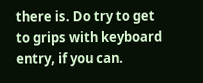there is. Do try to get to grips with keyboard entry, if you can.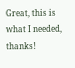Great, this is what I needed, thanks!